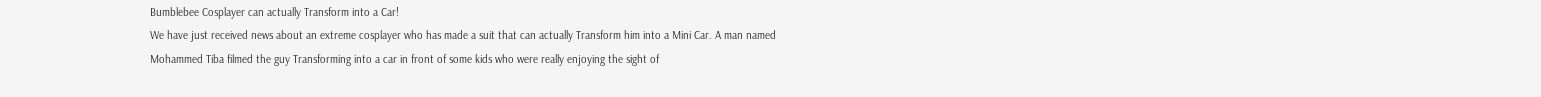Bumblebee Cosplayer can actually Transform into a Car!
We have just received news about an extreme cosplayer who has made a suit that can actually Transform him into a Mini Car. A man named Mohammed Tiba filmed the guy Transforming into a car in front of some kids who were really enjoying the sight of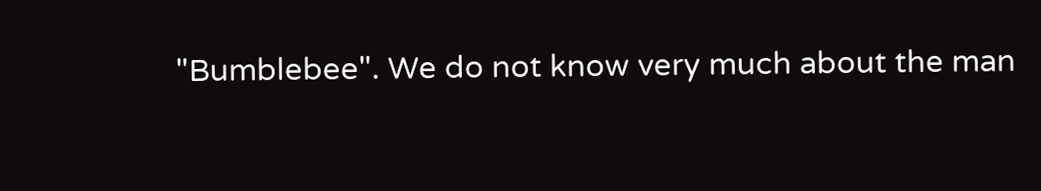"Bumblebee". We do not know very much about the man